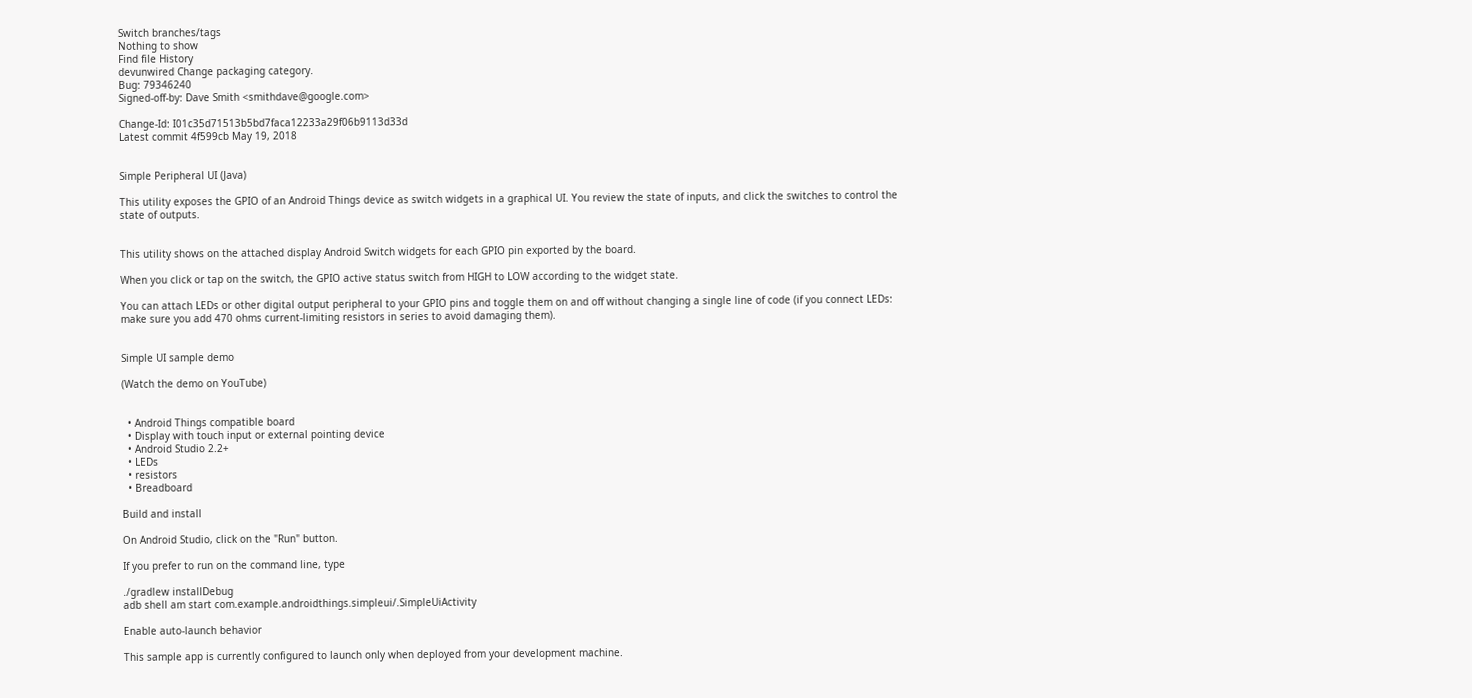Switch branches/tags
Nothing to show
Find file History
devunwired Change packaging category.
Bug: 79346240
Signed-off-by: Dave Smith <smithdave@google.com>

Change-Id: I01c35d71513b5bd7faca12233a29f06b9113d33d
Latest commit 4f599cb May 19, 2018


Simple Peripheral UI (Java)

This utility exposes the GPIO of an Android Things device as switch widgets in a graphical UI. You review the state of inputs, and click the switches to control the state of outputs.


This utility shows on the attached display Android Switch widgets for each GPIO pin exported by the board.

When you click or tap on the switch, the GPIO active status switch from HIGH to LOW according to the widget state.

You can attach LEDs or other digital output peripheral to your GPIO pins and toggle them on and off without changing a single line of code (if you connect LEDs: make sure you add 470 ohms current-limiting resistors in series to avoid damaging them).


Simple UI sample demo

(Watch the demo on YouTube)


  • Android Things compatible board
  • Display with touch input or external pointing device
  • Android Studio 2.2+
  • LEDs
  • resistors
  • Breadboard

Build and install

On Android Studio, click on the "Run" button.

If you prefer to run on the command line, type

./gradlew installDebug
adb shell am start com.example.androidthings.simpleui/.SimpleUiActivity

Enable auto-launch behavior

This sample app is currently configured to launch only when deployed from your development machine.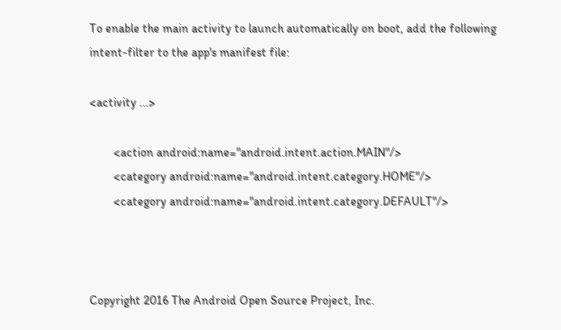To enable the main activity to launch automatically on boot, add the following intent-filter to the app's manifest file:

<activity ...>

        <action android:name="android.intent.action.MAIN"/>
        <category android:name="android.intent.category.HOME"/>
        <category android:name="android.intent.category.DEFAULT"/>



Copyright 2016 The Android Open Source Project, Inc.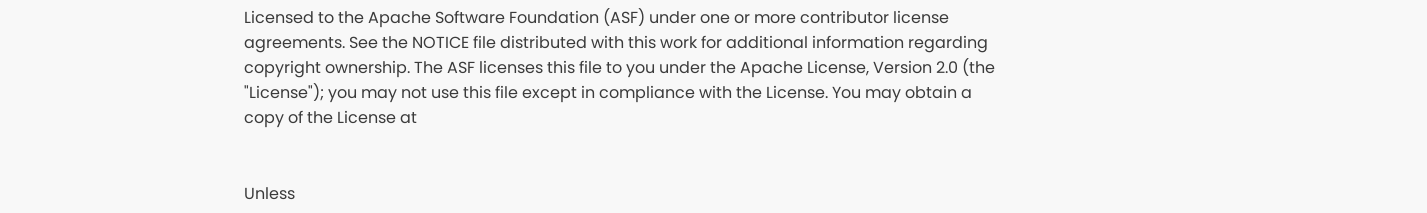Licensed to the Apache Software Foundation (ASF) under one or more contributor license agreements. See the NOTICE file distributed with this work for additional information regarding copyright ownership. The ASF licenses this file to you under the Apache License, Version 2.0 (the "License"); you may not use this file except in compliance with the License. You may obtain a copy of the License at


Unless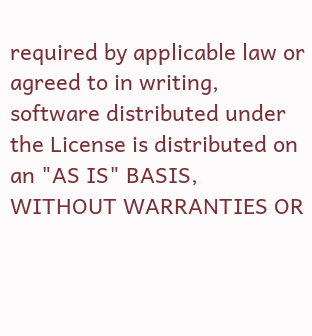required by applicable law or agreed to in writing, software distributed under the License is distributed on an "AS IS" BASIS, WITHOUT WARRANTIES OR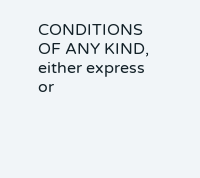CONDITIONS OF ANY KIND, either express or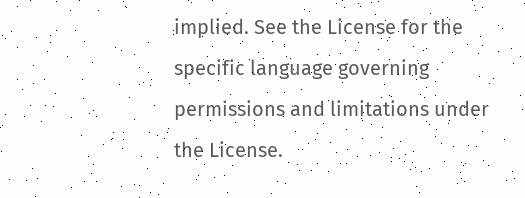implied. See the License for the specific language governing permissions and limitations under the License.